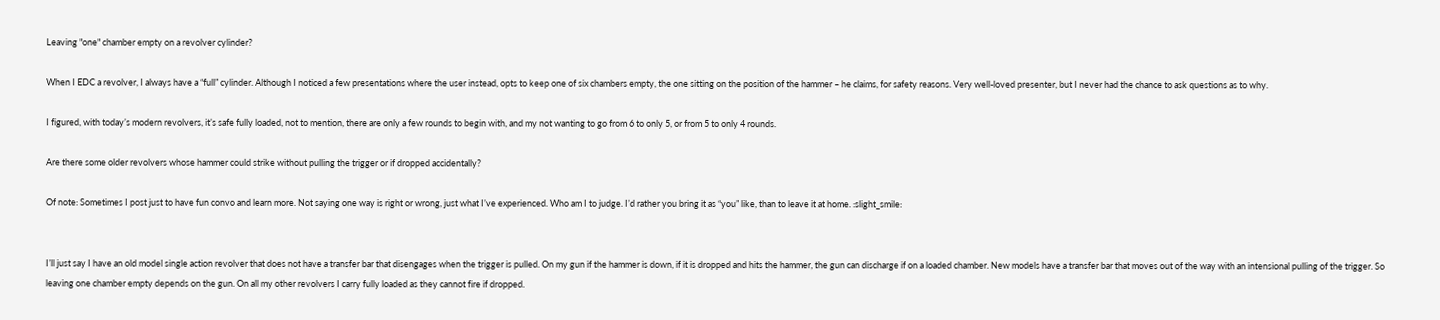Leaving "one" chamber empty on a revolver cylinder?

When I EDC a revolver, I always have a “full” cylinder. Although I noticed a few presentations where the user instead, opts to keep one of six chambers empty, the one sitting on the position of the hammer – he claims, for safety reasons. Very well-loved presenter, but I never had the chance to ask questions as to why.

I figured, with today’s modern revolvers, it’s safe fully loaded, not to mention, there are only a few rounds to begin with, and my not wanting to go from 6 to only 5, or from 5 to only 4 rounds.

Are there some older revolvers whose hammer could strike without pulling the trigger or if dropped accidentally?

Of note: Sometimes I post just to have fun convo and learn more. Not saying one way is right or wrong, just what I’ve experienced. Who am I to judge. I’d rather you bring it as “you” like, than to leave it at home. :slight_smile:


I’ll just say I have an old model single action revolver that does not have a transfer bar that disengages when the trigger is pulled. On my gun if the hammer is down, if it is dropped and hits the hammer, the gun can discharge if on a loaded chamber. New models have a transfer bar that moves out of the way with an intensional pulling of the trigger. So leaving one chamber empty depends on the gun. On all my other revolvers I carry fully loaded as they cannot fire if dropped.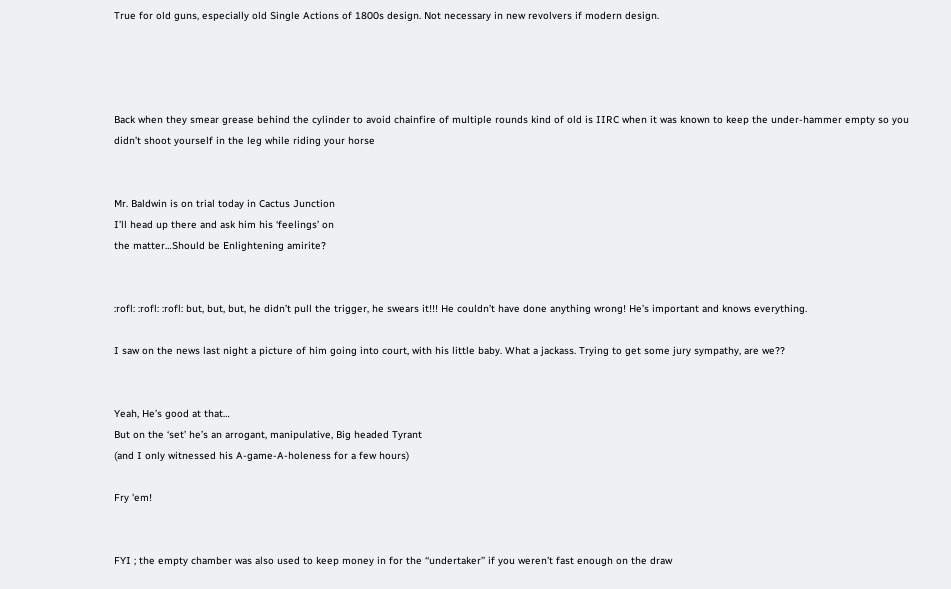True for old guns, especially old Single Actions of 1800s design. Not necessary in new revolvers if modern design.




Back when they smear grease behind the cylinder to avoid chainfire of multiple rounds kind of old is IIRC when it was known to keep the under-hammer empty so you didn’t shoot yourself in the leg while riding your horse


Mr. Baldwin is on trial today in Cactus Junction
I’ll head up there and ask him his ‘feelings’ on
the matter…Should be Enlightening amirite?


:rofl: :rofl: :rofl: but, but, but, he didn’t pull the trigger, he swears it!!! He couldn’t have done anything wrong! He’s important and knows everything.

I saw on the news last night a picture of him going into court, with his little baby. What a jackass. Trying to get some jury sympathy, are we??


Yeah, He’s good at that…
But on the ‘set’ he’s an arrogant, manipulative, Big headed Tyrant
(and I only witnessed his A-game-A-holeness for a few hours)

Fry 'em!


FYI ; the empty chamber was also used to keep money in for the ‘‘undertaker’’ if you weren’t fast enough on the draw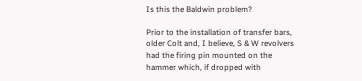Is this the Baldwin problem?

Prior to the installation of transfer bars, older Colt and, I believe, S & W revolvers had the firing pin mounted on the hammer which, if dropped with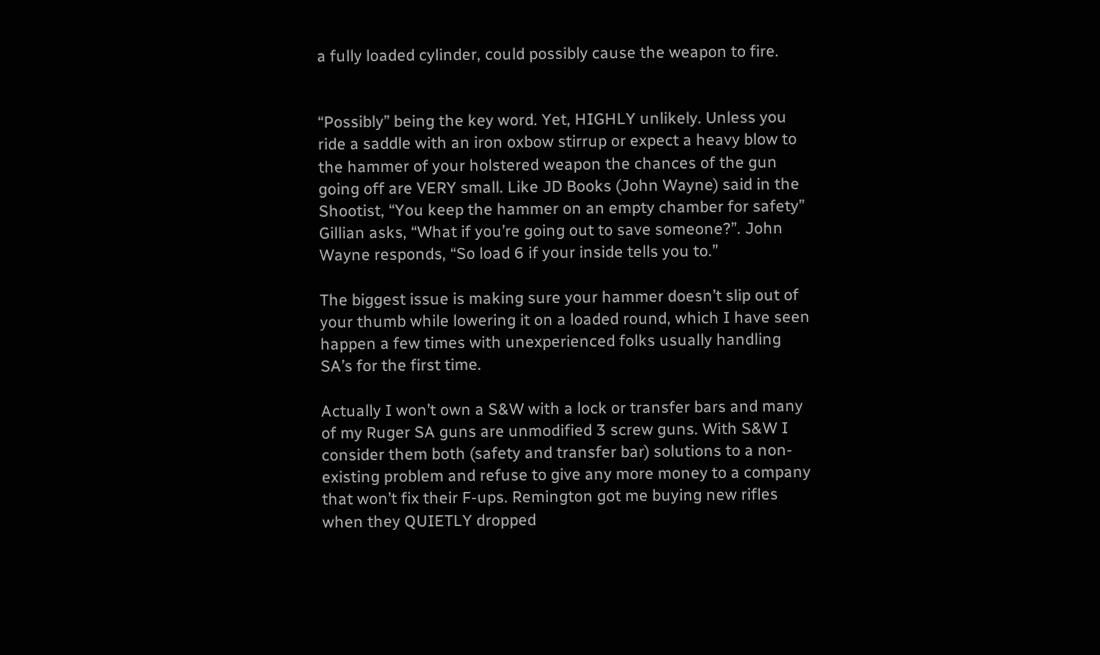a fully loaded cylinder, could possibly cause the weapon to fire.


“Possibly” being the key word. Yet, HIGHLY unlikely. Unless you ride a saddle with an iron oxbow stirrup or expect a heavy blow to the hammer of your holstered weapon the chances of the gun going off are VERY small. Like JD Books (John Wayne) said in the Shootist, “You keep the hammer on an empty chamber for safety” Gillian asks, “What if you’re going out to save someone?”. John Wayne responds, “So load 6 if your inside tells you to.”

The biggest issue is making sure your hammer doesn’t slip out of your thumb while lowering it on a loaded round, which I have seen happen a few times with unexperienced folks usually handling SA’s for the first time.

Actually I won’t own a S&W with a lock or transfer bars and many of my Ruger SA guns are unmodified 3 screw guns. With S&W I consider them both (safety and transfer bar) solutions to a non-existing problem and refuse to give any more money to a company that won’t fix their F-ups. Remington got me buying new rifles when they QUIETLY dropped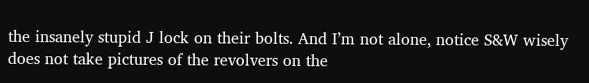the insanely stupid J lock on their bolts. And I’m not alone, notice S&W wisely does not take pictures of the revolvers on the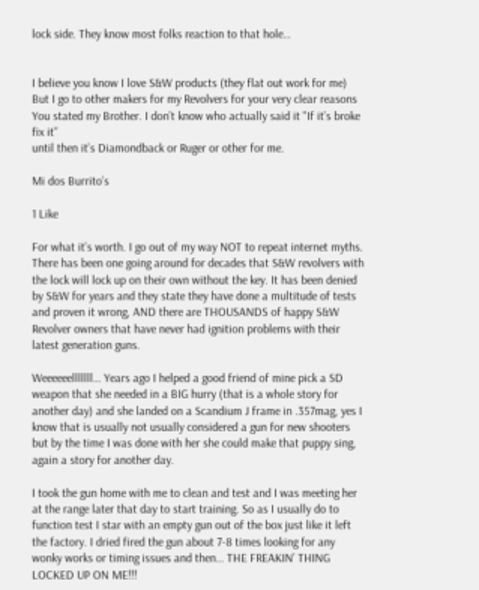lock side. They know most folks reaction to that hole…


I believe you know I love S&W products (they flat out work for me)
But I go to other makers for my Revolvers for your very clear reasons
You stated my Brother. I don’t know who actually said it "If it’s broke fix it’’
until then it’s Diamondback or Ruger or other for me.

Mi dos Burrito’s

1 Like

For what it’s worth. I go out of my way NOT to repeat internet myths. There has been one going around for decades that S&W revolvers with the lock will lock up on their own without the key. It has been denied by S&W for years and they state they have done a multitude of tests and proven it wrong, AND there are THOUSANDS of happy S&W Revolver owners that have never had ignition problems with their latest generation guns.

Weeeeeelllllll… Years ago I helped a good friend of mine pick a SD weapon that she needed in a BIG hurry (that is a whole story for another day) and she landed on a Scandium J frame in .357mag, yes I know that is usually not usually considered a gun for new shooters but by the time I was done with her she could make that puppy sing, again a story for another day.

I took the gun home with me to clean and test and I was meeting her at the range later that day to start training. So as I usually do to function test I star with an empty gun out of the box just like it left the factory. I dried fired the gun about 7-8 times looking for any wonky works or timing issues and then… THE FREAKIN’ THING LOCKED UP ON ME!!!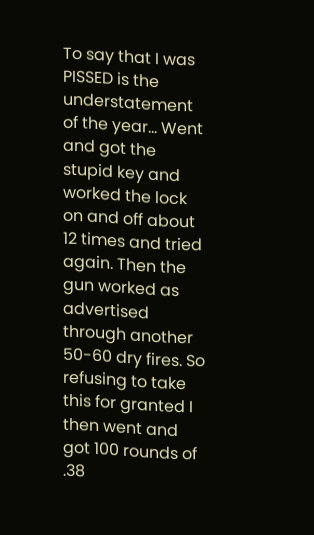To say that I was PISSED is the understatement of the year… Went and got the stupid key and worked the lock on and off about 12 times and tried again. Then the gun worked as advertised through another 50-60 dry fires. So refusing to take this for granted I then went and got 100 rounds of .38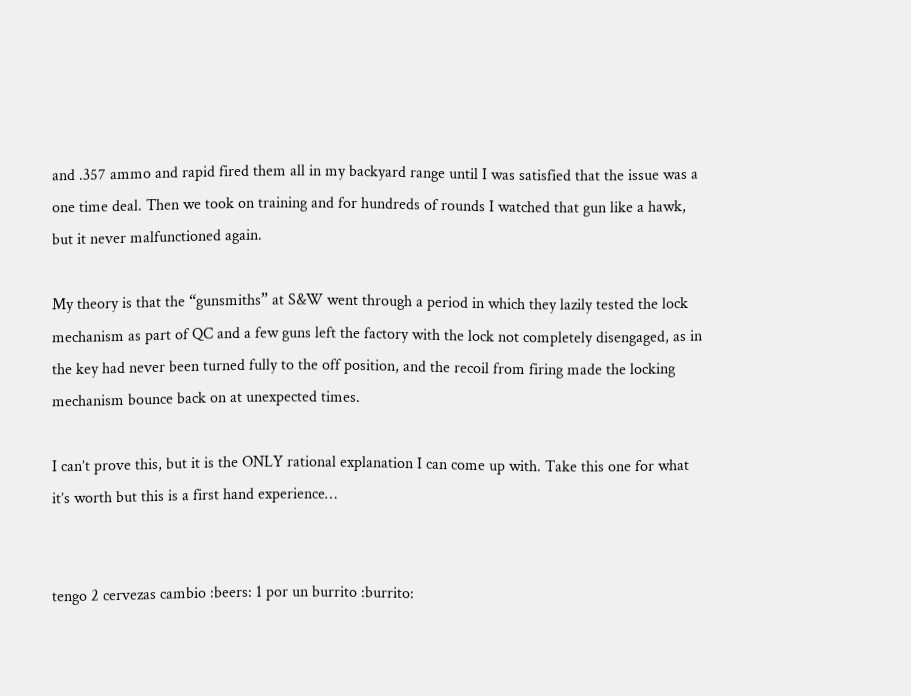and .357 ammo and rapid fired them all in my backyard range until I was satisfied that the issue was a one time deal. Then we took on training and for hundreds of rounds I watched that gun like a hawk, but it never malfunctioned again.

My theory is that the “gunsmiths” at S&W went through a period in which they lazily tested the lock mechanism as part of QC and a few guns left the factory with the lock not completely disengaged, as in the key had never been turned fully to the off position, and the recoil from firing made the locking mechanism bounce back on at unexpected times.

I can’t prove this, but it is the ONLY rational explanation I can come up with. Take this one for what it’s worth but this is a first hand experience…


tengo 2 cervezas cambio :beers: 1 por un burrito :burrito: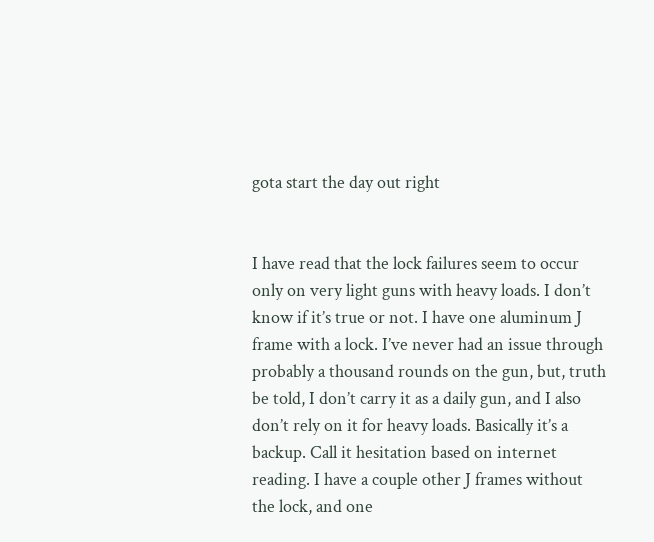gota start the day out right


I have read that the lock failures seem to occur only on very light guns with heavy loads. I don’t know if it’s true or not. I have one aluminum J frame with a lock. I’ve never had an issue through probably a thousand rounds on the gun, but, truth be told, I don’t carry it as a daily gun, and I also don’t rely on it for heavy loads. Basically it’s a backup. Call it hesitation based on internet reading. I have a couple other J frames without the lock, and one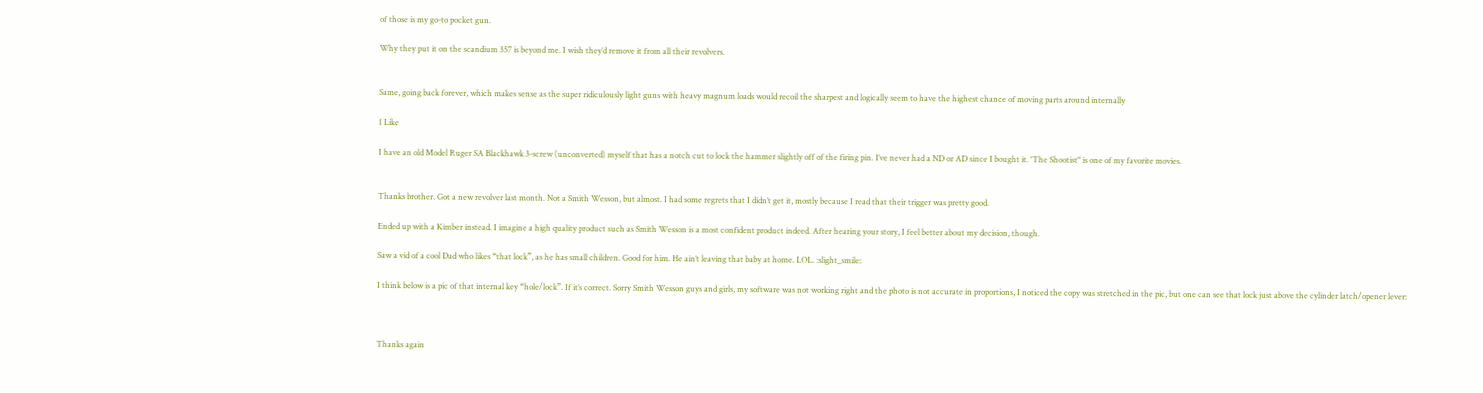of those is my go-to pocket gun.

Why they put it on the scandium 357 is beyond me. I wish they’d remove it from all their revolvers.


Same, going back forever, which makes sense as the super ridiculously light guns with heavy magnum loads would recoil the sharpest and logically seem to have the highest chance of moving parts around internally

1 Like

I have an old Model Ruger SA Blackhawk 3-screw (unconverted) myself that has a notch cut to lock the hammer slightly off of the firing pin. I’ve never had a ND or AD since I bought it. 'The Shootist" is one of my favorite movies.


Thanks brother. Got a new revolver last month. Not a Smith Wesson, but almost. I had some regrets that I didn’t get it, mostly because I read that their trigger was pretty good.

Ended up with a Kimber instead. I imagine a high quality product such as Smith Wesson is a most confident product indeed. After hearing your story, I feel better about my decision, though.

Saw a vid of a cool Dad who likes “that lock”, as he has small children. Good for him. He ain’t leaving that baby at home. LOL. :slight_smile:

I think below is a pic of that internal key “hole/lock”. If it’s correct. Sorry Smith Wesson guys and girls, my software was not working right and the photo is not accurate in proportions, I noticed the copy was stretched in the pic, but one can see that lock just above the cylinder latch/opener lever:



Thanks again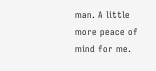man. A little more peace of mind for me.